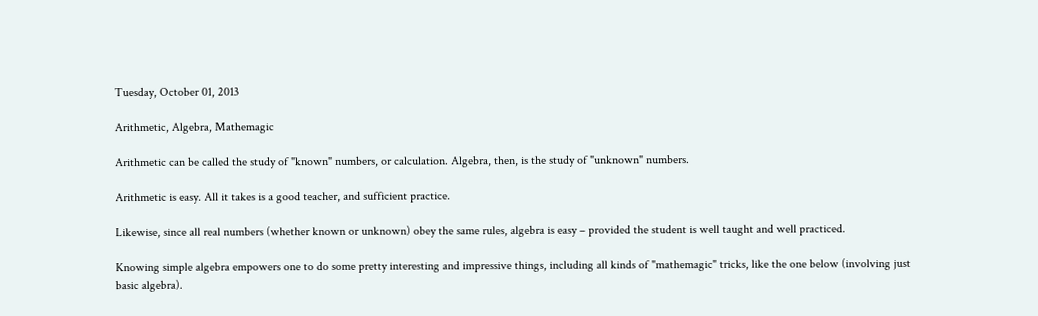Tuesday, October 01, 2013

Arithmetic, Algebra, Mathemagic

Arithmetic can be called the study of "known" numbers, or calculation. Algebra, then, is the study of "unknown" numbers.

Arithmetic is easy. All it takes is a good teacher, and sufficient practice.

Likewise, since all real numbers (whether known or unknown) obey the same rules, algebra is easy – provided the student is well taught and well practiced.

Knowing simple algebra empowers one to do some pretty interesting and impressive things, including all kinds of "mathemagic" tricks, like the one below (involving just basic algebra).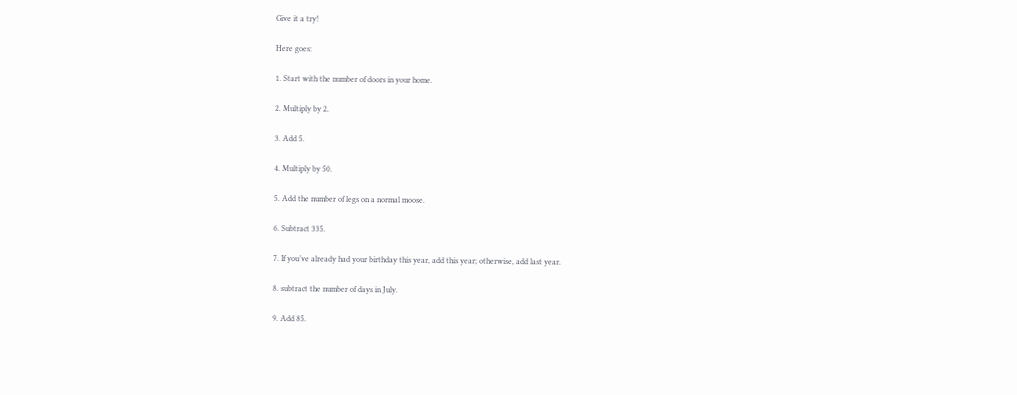Give it a try!

Here goes:

1. Start with the number of doors in your home.

2. Multiply by 2.

3. Add 5.

4. Multiply by 50.

5. Add the number of legs on a normal moose.

6. Subtract 335.

7. If you’ve already had your birthday this year, add this year; otherwise, add last year.

8. subtract the number of days in July.

9. Add 85.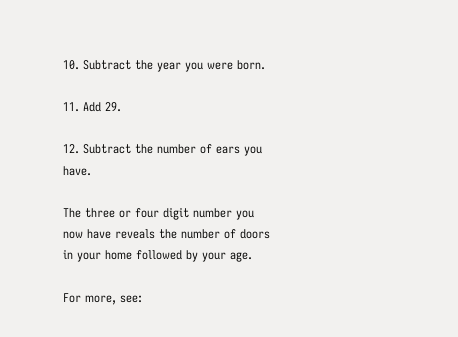10. Subtract the year you were born.

11. Add 29.

12. Subtract the number of ears you have.

The three or four digit number you now have reveals the number of doors in your home followed by your age.

For more, see: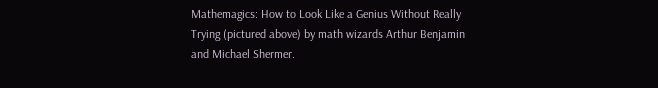Mathemagics: How to Look Like a Genius Without Really Trying (pictured above) by math wizards Arthur Benjamin and Michael Shermer.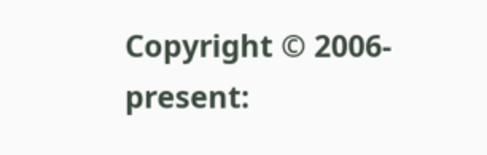Copyright © 2006-present: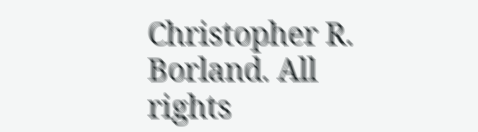Christopher R. Borland. All rights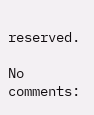reserved.

No comments: